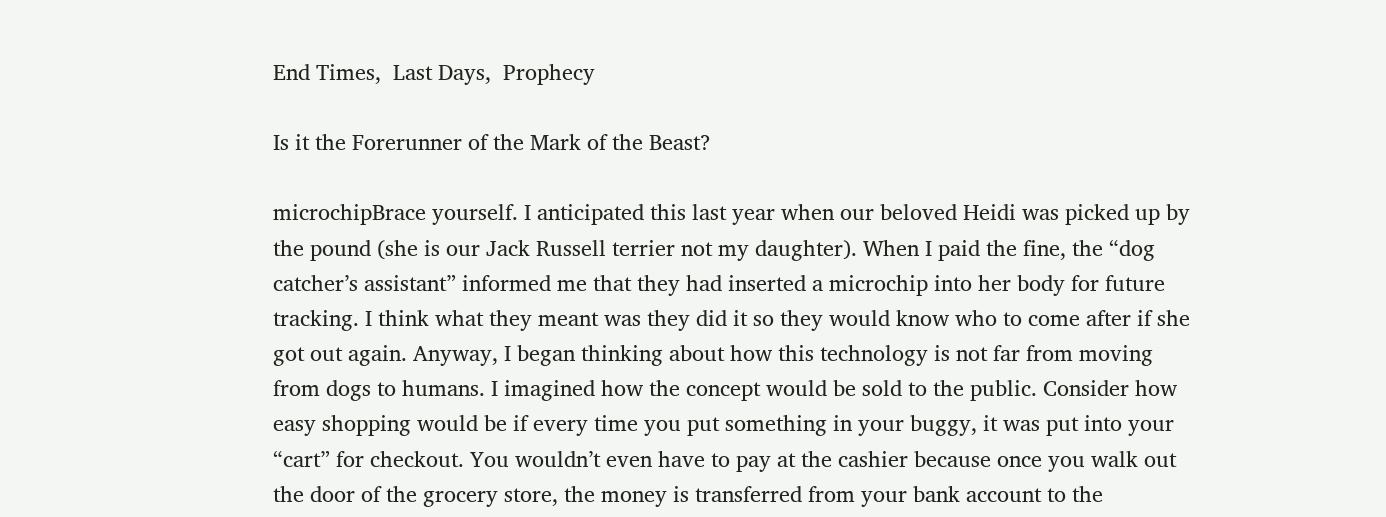End Times,  Last Days,  Prophecy

Is it the Forerunner of the Mark of the Beast?

microchipBrace yourself. I anticipated this last year when our beloved Heidi was picked up by the pound (she is our Jack Russell terrier not my daughter). When I paid the fine, the “dog catcher’s assistant” informed me that they had inserted a microchip into her body for future tracking. I think what they meant was they did it so they would know who to come after if she got out again. Anyway, I began thinking about how this technology is not far from moving from dogs to humans. I imagined how the concept would be sold to the public. Consider how easy shopping would be if every time you put something in your buggy, it was put into your “cart” for checkout. You wouldn’t even have to pay at the cashier because once you walk out the door of the grocery store, the money is transferred from your bank account to the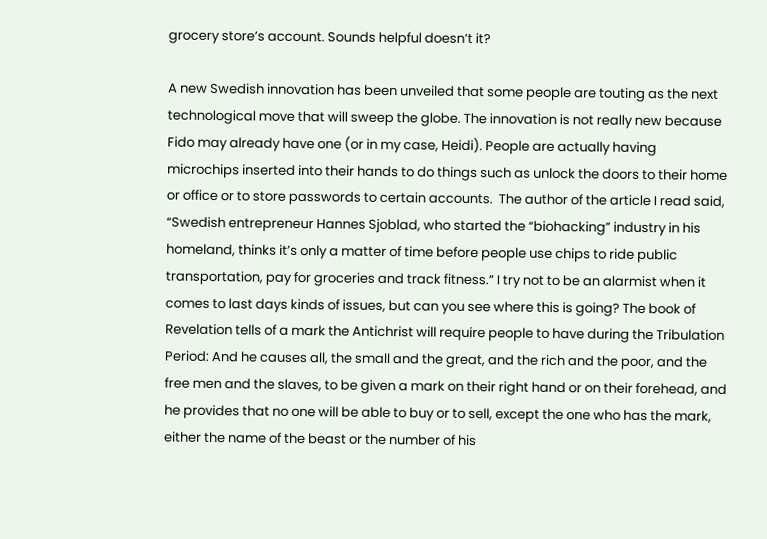grocery store’s account. Sounds helpful doesn’t it?

A new Swedish innovation has been unveiled that some people are touting as the next technological move that will sweep the globe. The innovation is not really new because Fido may already have one (or in my case, Heidi). People are actually having microchips inserted into their hands to do things such as unlock the doors to their home or office or to store passwords to certain accounts.  The author of the article I read said, “Swedish entrepreneur Hannes Sjoblad, who started the “biohacking” industry in his homeland, thinks it’s only a matter of time before people use chips to ride public transportation, pay for groceries and track fitness.” I try not to be an alarmist when it comes to last days kinds of issues, but can you see where this is going? The book of Revelation tells of a mark the Antichrist will require people to have during the Tribulation Period: And he causes all, the small and the great, and the rich and the poor, and the free men and the slaves, to be given a mark on their right hand or on their forehead, and he provides that no one will be able to buy or to sell, except the one who has the mark, either the name of the beast or the number of his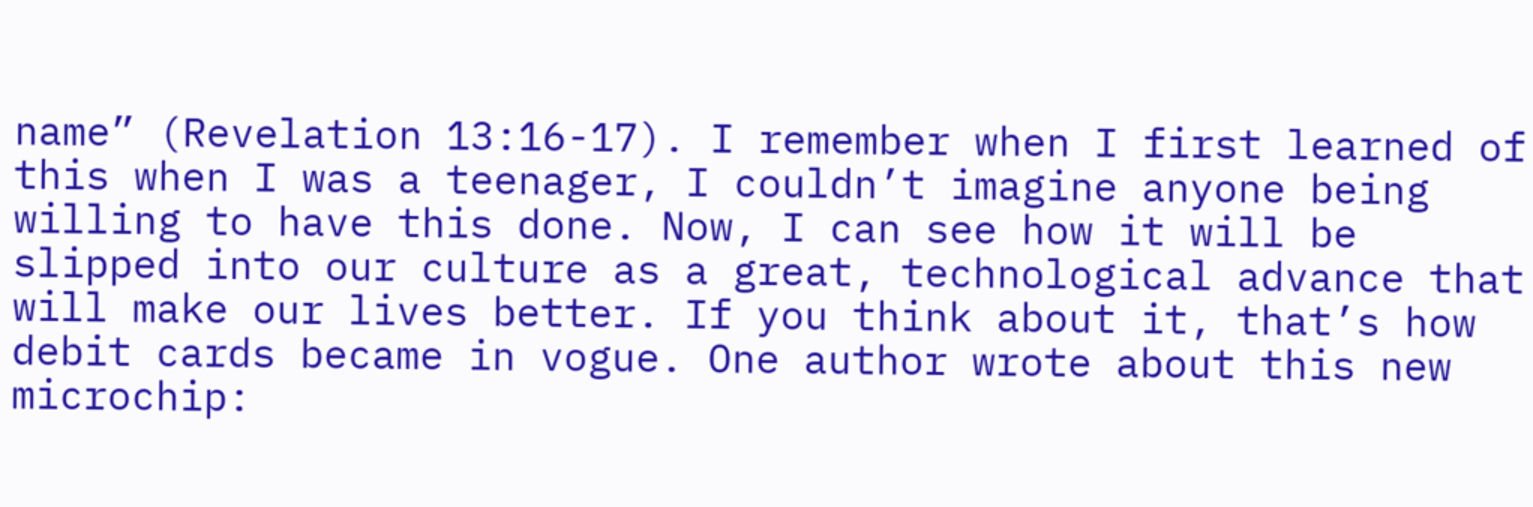name” (Revelation 13:16-17). I remember when I first learned of this when I was a teenager, I couldn’t imagine anyone being willing to have this done. Now, I can see how it will be slipped into our culture as a great, technological advance that will make our lives better. If you think about it, that’s how debit cards became in vogue. One author wrote about this new microchip: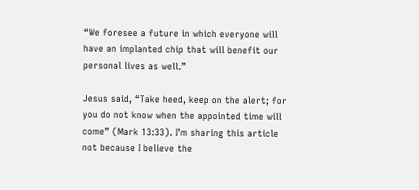“We foresee a future in which everyone will have an implanted chip that will benefit our personal lives as well.”

Jesus said, “Take heed, keep on the alert; for you do not know when the appointed time will come” (Mark 13:33). I’m sharing this article not because I believe the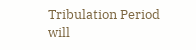Tribulation Period will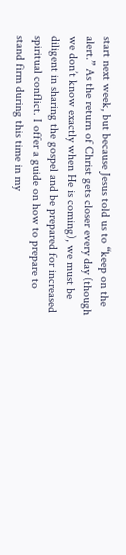start next week, but because Jesus told us to “keep on the alert.” As the return of Christ gets closer every day (though we don’t know exactly when He is coming), we must be diligent in sharing the gospel and be prepared for increased spiritual conflict. I offer a guide on how to prepare to stand firm during this time in my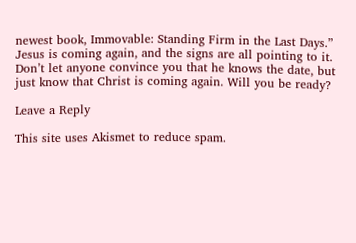newest book, Immovable: Standing Firm in the Last Days.” Jesus is coming again, and the signs are all pointing to it. Don’t let anyone convince you that he knows the date, but just know that Christ is coming again. Will you be ready?

Leave a Reply

This site uses Akismet to reduce spam.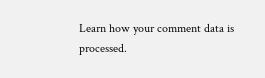Learn how your comment data is processed.